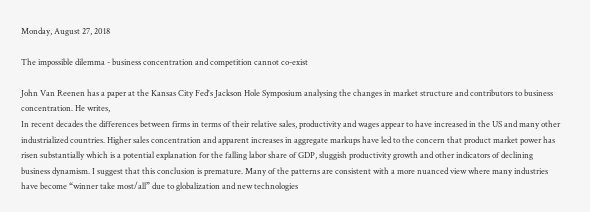Monday, August 27, 2018

The impossible dilemma - business concentration and competition cannot co-exist

John Van Reenen has a paper at the Kansas City Fed's Jackson Hole Symposium analysing the changes in market structure and contributors to business concentration. He writes,
In recent decades the differences between firms in terms of their relative sales, productivity and wages appear to have increased in the US and many other industrialized countries. Higher sales concentration and apparent increases in aggregate markups have led to the concern that product market power has risen substantially which is a potential explanation for the falling labor share of GDP, sluggish productivity growth and other indicators of declining business dynamism. I suggest that this conclusion is premature. Many of the patterns are consistent with a more nuanced view where many industries have become “winner take most/all” due to globalization and new technologies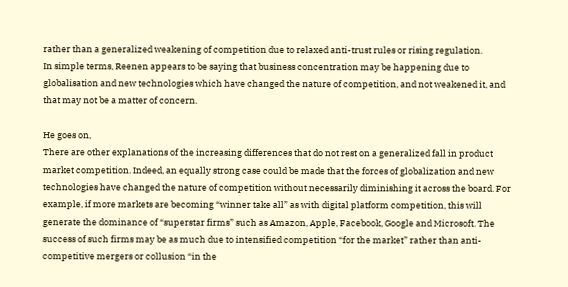rather than a generalized weakening of competition due to relaxed anti-trust rules or rising regulation.
In simple terms, Reenen appears to be saying that business concentration may be happening due to globalisation and new technologies which have changed the nature of competition, and not weakened it, and that may not be a matter of concern.

He goes on,
There are other explanations of the increasing differences that do not rest on a generalized fall in product market competition. Indeed, an equally strong case could be made that the forces of globalization and new technologies have changed the nature of competition without necessarily diminishing it across the board. For example, if more markets are becoming “winner take all” as with digital platform competition, this will generate the dominance of “superstar firms” such as Amazon, Apple, Facebook, Google and Microsoft. The success of such firms may be as much due to intensified competition “for the market” rather than anti-competitive mergers or collusion “in the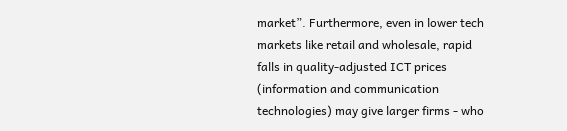market”. Furthermore, even in lower tech markets like retail and wholesale, rapid falls in quality-adjusted ICT prices (information and communication technologies) may give larger firms - who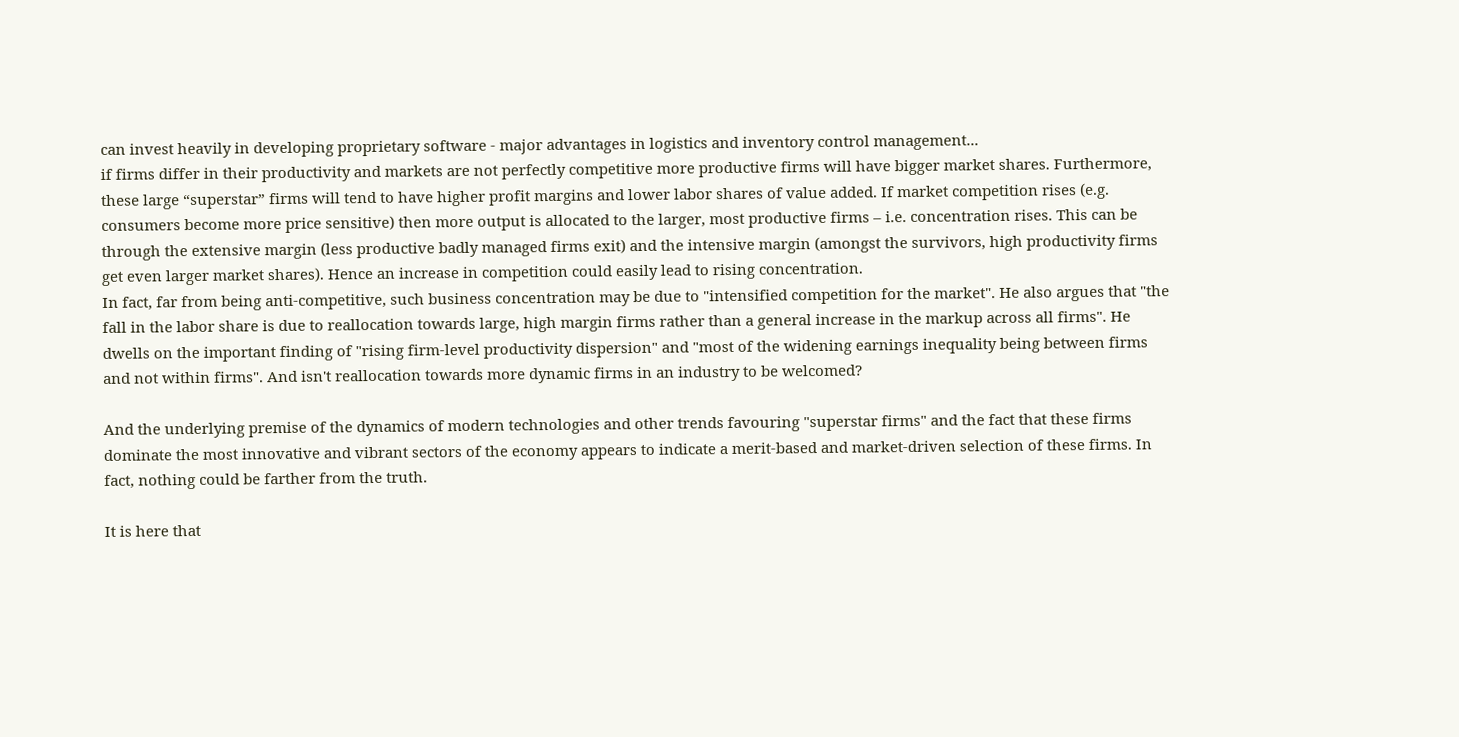can invest heavily in developing proprietary software - major advantages in logistics and inventory control management...
if firms differ in their productivity and markets are not perfectly competitive more productive firms will have bigger market shares. Furthermore, these large “superstar” firms will tend to have higher profit margins and lower labor shares of value added. If market competition rises (e.g. consumers become more price sensitive) then more output is allocated to the larger, most productive firms – i.e. concentration rises. This can be through the extensive margin (less productive badly managed firms exit) and the intensive margin (amongst the survivors, high productivity firms get even larger market shares). Hence an increase in competition could easily lead to rising concentration.
In fact, far from being anti-competitive, such business concentration may be due to "intensified competition for the market". He also argues that "the fall in the labor share is due to reallocation towards large, high margin firms rather than a general increase in the markup across all firms". He dwells on the important finding of "rising firm-level productivity dispersion" and "most of the widening earnings inequality being between firms and not within firms". And isn't reallocation towards more dynamic firms in an industry to be welcomed?

And the underlying premise of the dynamics of modern technologies and other trends favouring "superstar firms" and the fact that these firms dominate the most innovative and vibrant sectors of the economy appears to indicate a merit-based and market-driven selection of these firms. In fact, nothing could be farther from the truth.

It is here that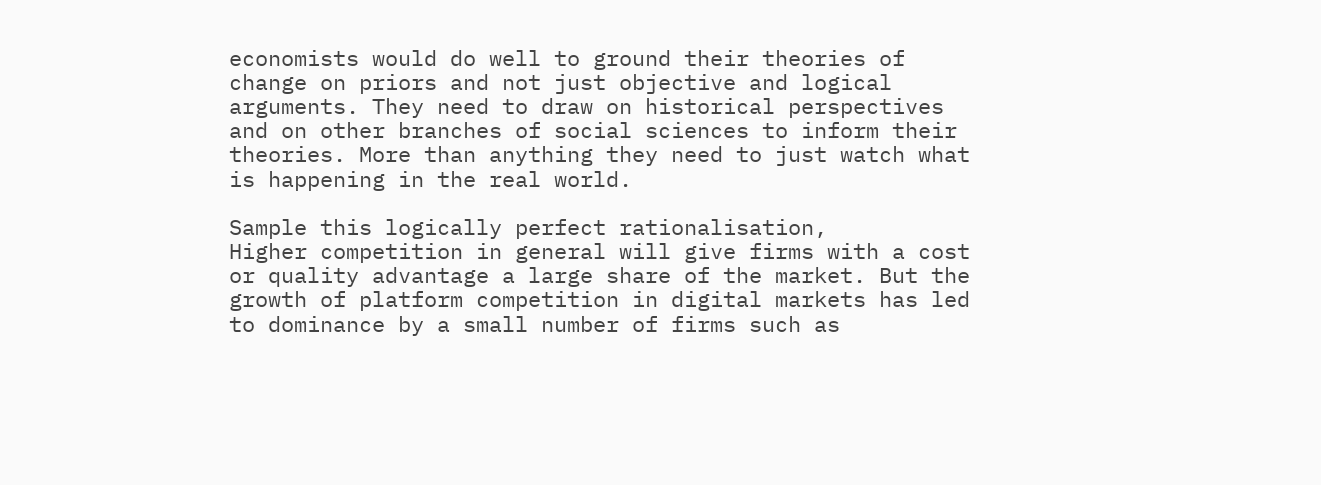economists would do well to ground their theories of change on priors and not just objective and logical arguments. They need to draw on historical perspectives and on other branches of social sciences to inform their theories. More than anything they need to just watch what is happening in the real world.

Sample this logically perfect rationalisation,
Higher competition in general will give firms with a cost or quality advantage a large share of the market. But the growth of platform competition in digital markets has led to dominance by a small number of firms such as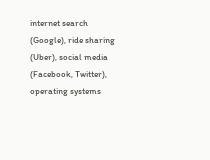internet search (Google), ride sharing (Uber), social media (Facebook, Twitter), operating systems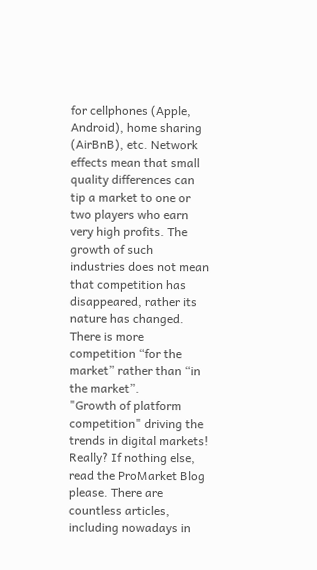for cellphones (Apple, Android), home sharing (AirBnB), etc. Network effects mean that small quality differences can tip a market to one or two players who earn very high profits. The growth of such industries does not mean that competition has disappeared, rather its nature has changed. There is more competition “for the market” rather than “in the market”.
"Growth of platform competition" driving the trends in digital markets! Really? If nothing else, read the ProMarket Blog please. There are countless articles, including nowadays in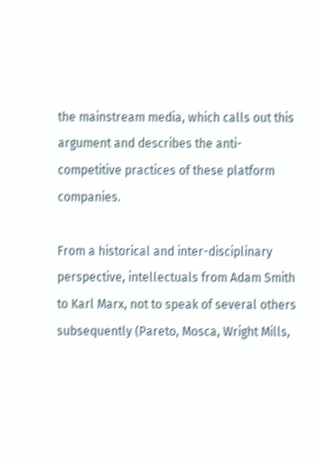the mainstream media, which calls out this argument and describes the anti-competitive practices of these platform companies.

From a historical and inter-disciplinary perspective, intellectuals from Adam Smith to Karl Marx, not to speak of several others subsequently (Pareto, Mosca, Wright Mills,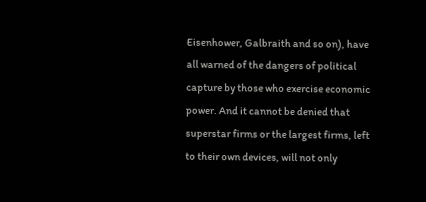Eisenhower, Galbraith and so on), have all warned of the dangers of political capture by those who exercise economic power. And it cannot be denied that superstar firms or the largest firms, left to their own devices, will not only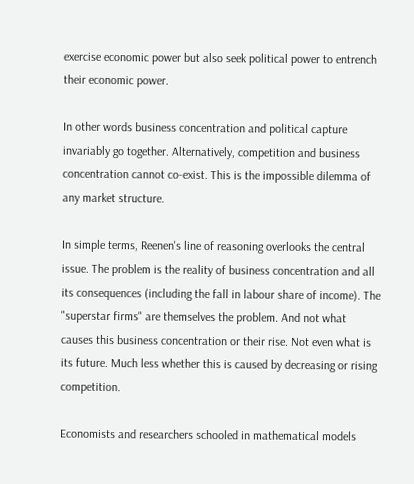exercise economic power but also seek political power to entrench their economic power.

In other words business concentration and political capture invariably go together. Alternatively, competition and business concentration cannot co-exist. This is the impossible dilemma of any market structure.

In simple terms, Reenen's line of reasoning overlooks the central issue. The problem is the reality of business concentration and all its consequences (including the fall in labour share of income). The "superstar firms" are themselves the problem. And not what causes this business concentration or their rise. Not even what is its future. Much less whether this is caused by decreasing or rising competition.

Economists and researchers schooled in mathematical models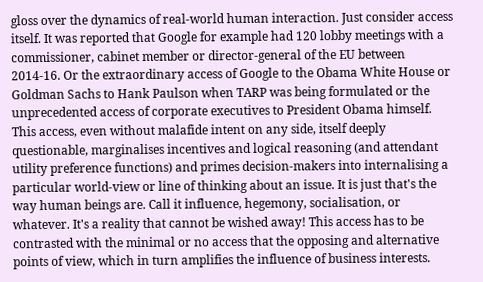gloss over the dynamics of real-world human interaction. Just consider access itself. It was reported that Google for example had 120 lobby meetings with a commissioner, cabinet member or director-general of the EU between 2014-16. Or the extraordinary access of Google to the Obama White House or Goldman Sachs to Hank Paulson when TARP was being formulated or the unprecedented access of corporate executives to President Obama himself. This access, even without malafide intent on any side, itself deeply questionable, marginalises incentives and logical reasoning (and attendant utility preference functions) and primes decision-makers into internalising a particular world-view or line of thinking about an issue. It is just that's the way human beings are. Call it influence, hegemony, socialisation, or whatever. It's a reality that cannot be wished away! This access has to be contrasted with the minimal or no access that the opposing and alternative points of view, which in turn amplifies the influence of business interests.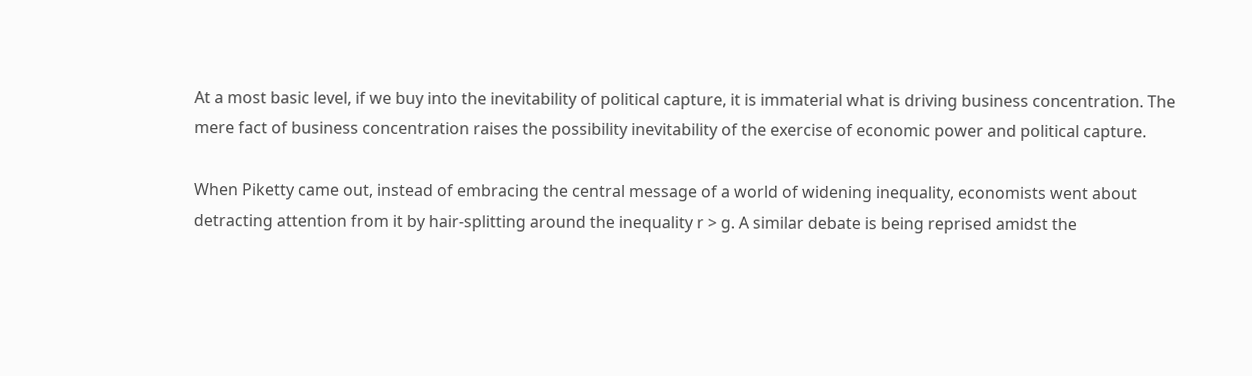At a most basic level, if we buy into the inevitability of political capture, it is immaterial what is driving business concentration. The mere fact of business concentration raises the possibility inevitability of the exercise of economic power and political capture.

When Piketty came out, instead of embracing the central message of a world of widening inequality, economists went about detracting attention from it by hair-splitting around the inequality r > g. A similar debate is being reprised amidst the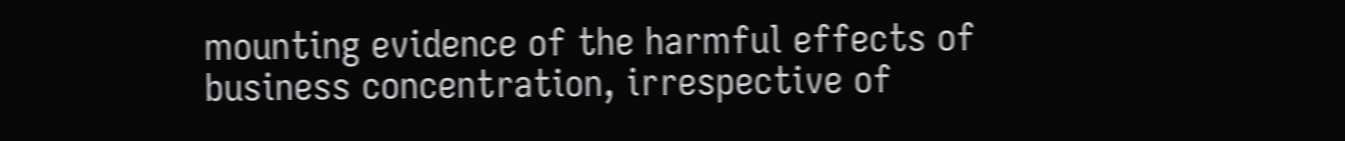mounting evidence of the harmful effects of business concentration, irrespective of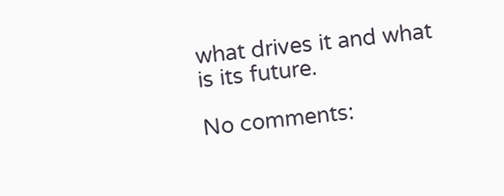what drives it and what is its future.

No comments: